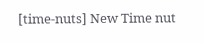[time-nuts] New Time nut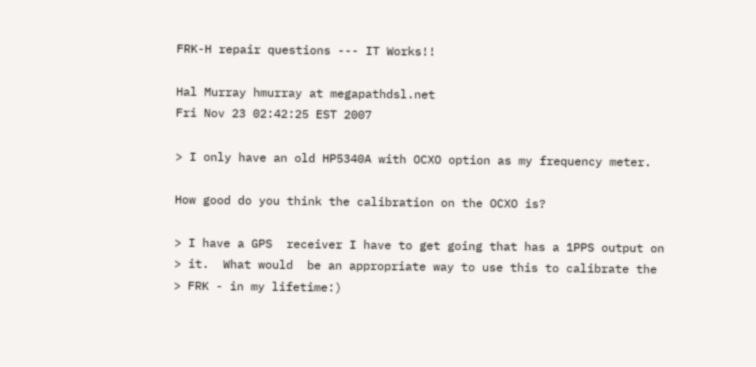FRK-H repair questions --- IT Works!!

Hal Murray hmurray at megapathdsl.net
Fri Nov 23 02:42:25 EST 2007

> I only have an old HP5340A with OCXO option as my frequency meter.

How good do you think the calibration on the OCXO is?

> I have a GPS  receiver I have to get going that has a 1PPS output on
> it.  What would  be an appropriate way to use this to calibrate the
> FRK - in my lifetime:)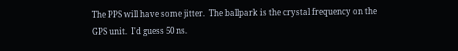The PPS will have some jitter.  The ballpark is the crystal frequency on the
GPS unit.  I'd guess 50 ns.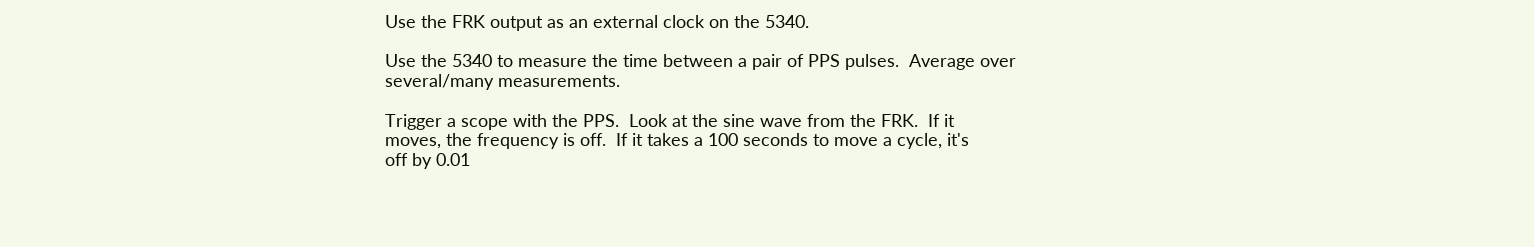Use the FRK output as an external clock on the 5340.

Use the 5340 to measure the time between a pair of PPS pulses.  Average over
several/many measurements.

Trigger a scope with the PPS.  Look at the sine wave from the FRK.  If it
moves, the frequency is off.  If it takes a 100 seconds to move a cycle, it's
off by 0.01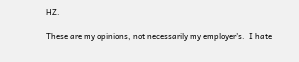HZ.

These are my opinions, not necessarily my employer's.  I hate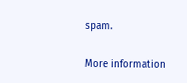spam.

More information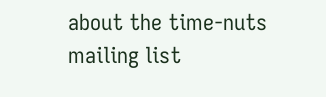about the time-nuts mailing list